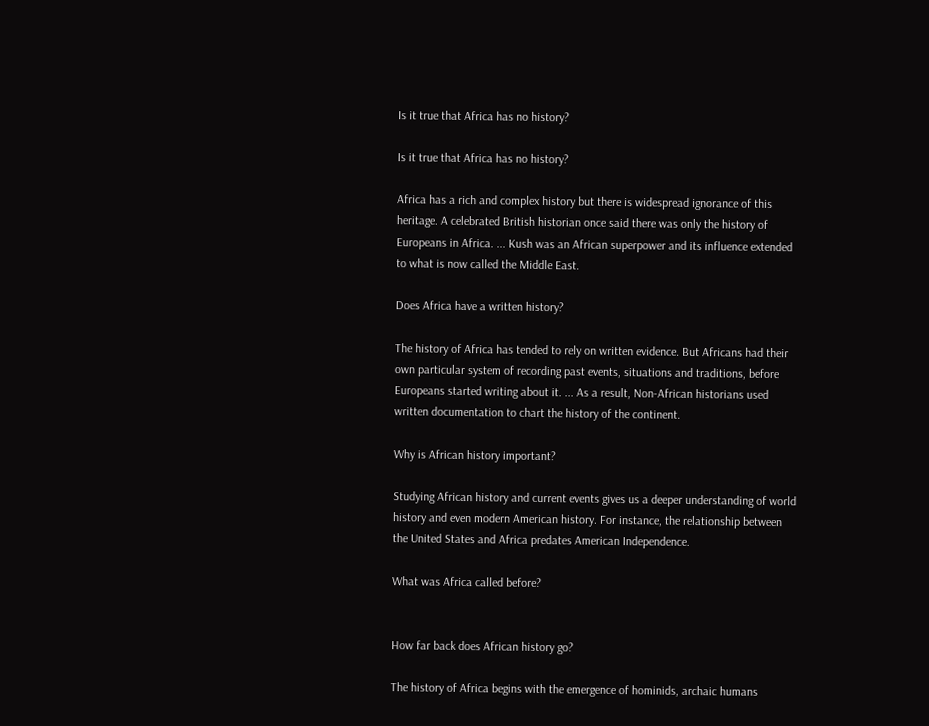Is it true that Africa has no history?

Is it true that Africa has no history?

Africa has a rich and complex history but there is widespread ignorance of this heritage. A celebrated British historian once said there was only the history of Europeans in Africa. ... Kush was an African superpower and its influence extended to what is now called the Middle East.

Does Africa have a written history?

The history of Africa has tended to rely on written evidence. But Africans had their own particular system of recording past events, situations and traditions, before Europeans started writing about it. ... As a result, Non-African historians used written documentation to chart the history of the continent.

Why is African history important?

Studying African history and current events gives us a deeper understanding of world history and even modern American history. For instance, the relationship between the United States and Africa predates American Independence.

What was Africa called before?


How far back does African history go?

The history of Africa begins with the emergence of hominids, archaic humans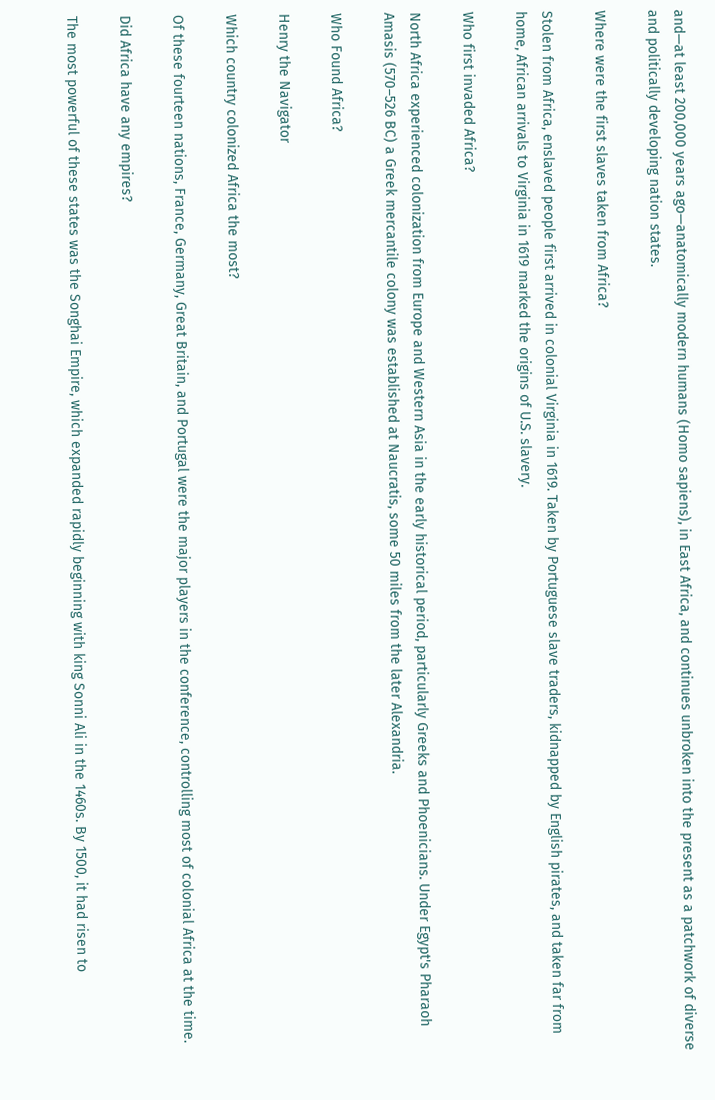and—at least 200,000 years ago—anatomically modern humans (Homo sapiens), in East Africa, and continues unbroken into the present as a patchwork of diverse and politically developing nation states.

Where were the first slaves taken from Africa?

Stolen from Africa, enslaved people first arrived in colonial Virginia in 1619. Taken by Portuguese slave traders, kidnapped by English pirates, and taken far from home, African arrivals to Virginia in 1619 marked the origins of U.S. slavery.

Who first invaded Africa?

North Africa experienced colonization from Europe and Western Asia in the early historical period, particularly Greeks and Phoenicians. Under Egypt's Pharaoh Amasis (570–526 BC) a Greek mercantile colony was established at Naucratis, some 50 miles from the later Alexandria.

Who Found Africa?

Henry the Navigator

Which country colonized Africa the most?

Of these fourteen nations, France, Germany, Great Britain, and Portugal were the major players in the conference, controlling most of colonial Africa at the time.

Did Africa have any empires?

The most powerful of these states was the Songhai Empire, which expanded rapidly beginning with king Sonni Ali in the 1460s. By 1500, it had risen to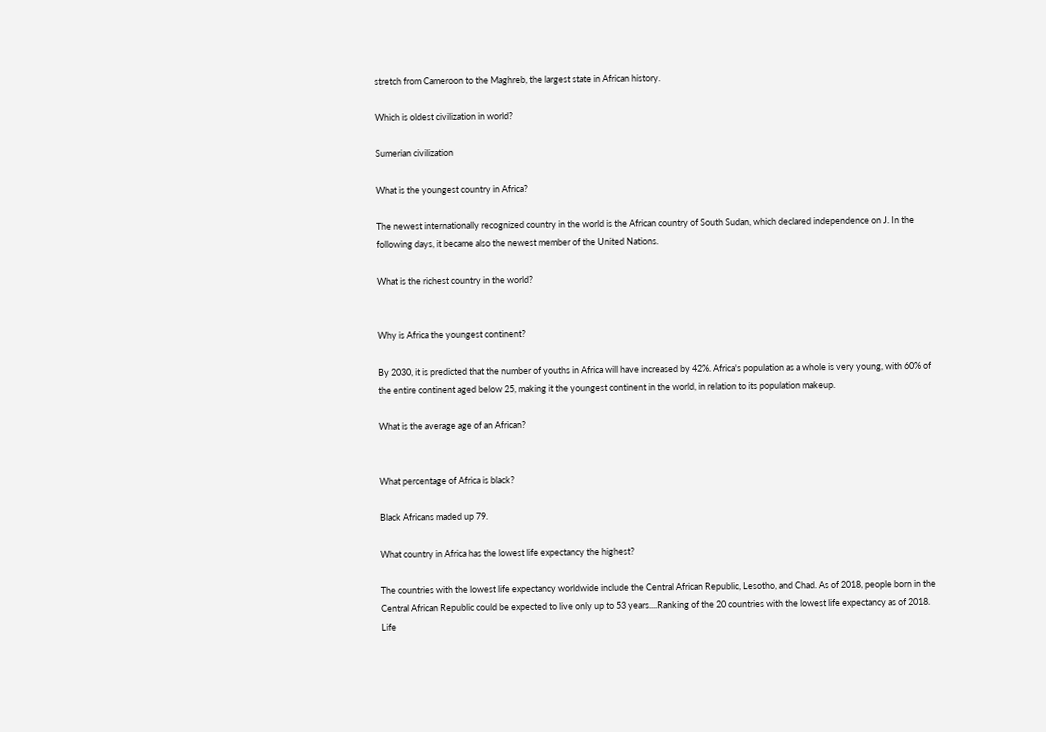stretch from Cameroon to the Maghreb, the largest state in African history.

Which is oldest civilization in world?

Sumerian civilization

What is the youngest country in Africa?

The newest internationally recognized country in the world is the African country of South Sudan, which declared independence on J. In the following days, it became also the newest member of the United Nations.

What is the richest country in the world?


Why is Africa the youngest continent?

By 2030, it is predicted that the number of youths in Africa will have increased by 42%. Africa's population as a whole is very young, with 60% of the entire continent aged below 25, making it the youngest continent in the world, in relation to its population makeup.

What is the average age of an African?


What percentage of Africa is black?

Black Africans maded up 79.

What country in Africa has the lowest life expectancy the highest?

The countries with the lowest life expectancy worldwide include the Central African Republic, Lesotho, and Chad. As of 2018, people born in the Central African Republic could be expected to live only up to 53 years....Ranking of the 20 countries with the lowest life expectancy as of 2018.
Life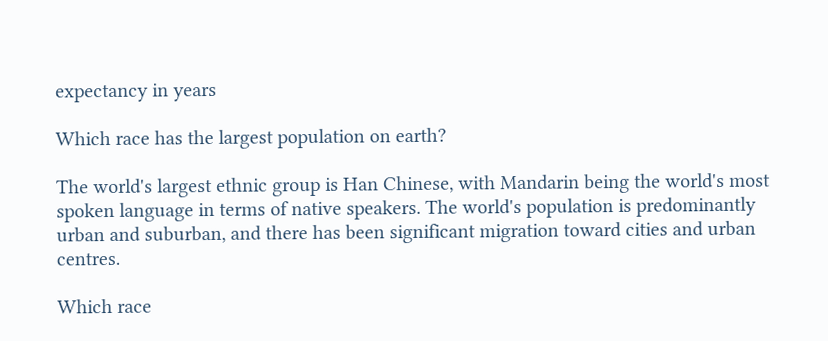expectancy in years

Which race has the largest population on earth?

The world's largest ethnic group is Han Chinese, with Mandarin being the world's most spoken language in terms of native speakers. The world's population is predominantly urban and suburban, and there has been significant migration toward cities and urban centres.

Which race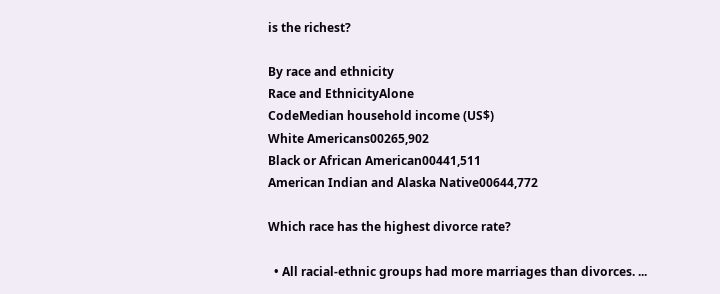is the richest?

By race and ethnicity
Race and EthnicityAlone
CodeMedian household income (US$)
White Americans00265,902
Black or African American00441,511
American Indian and Alaska Native00644,772

Which race has the highest divorce rate?

  • All racial-ethnic groups had more marriages than divorces. ...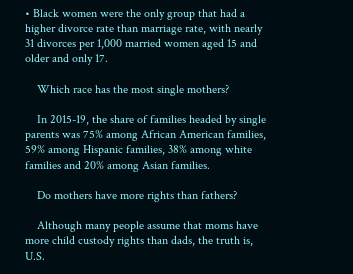• Black women were the only group that had a higher divorce rate than marriage rate, with nearly 31 divorces per 1,000 married women aged 15 and older and only 17.

    Which race has the most single mothers?

    In 2015-19, the share of families headed by single parents was 75% among African American families, 59% among Hispanic families, 38% among white families and 20% among Asian families.

    Do mothers have more rights than fathers?

    Although many people assume that moms have more child custody rights than dads, the truth is, U.S.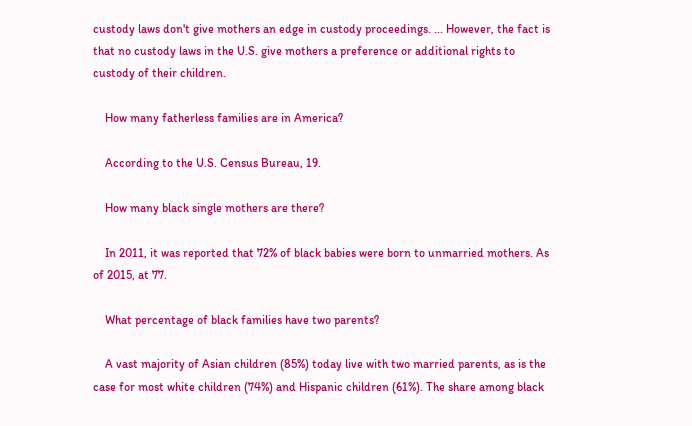custody laws don't give mothers an edge in custody proceedings. ... However, the fact is that no custody laws in the U.S. give mothers a preference or additional rights to custody of their children.

    How many fatherless families are in America?

    According to the U.S. Census Bureau, 19.

    How many black single mothers are there?

    In 2011, it was reported that 72% of black babies were born to unmarried mothers. As of 2015, at 77.

    What percentage of black families have two parents?

    A vast majority of Asian children (85%) today live with two married parents, as is the case for most white children (74%) and Hispanic children (61%). The share among black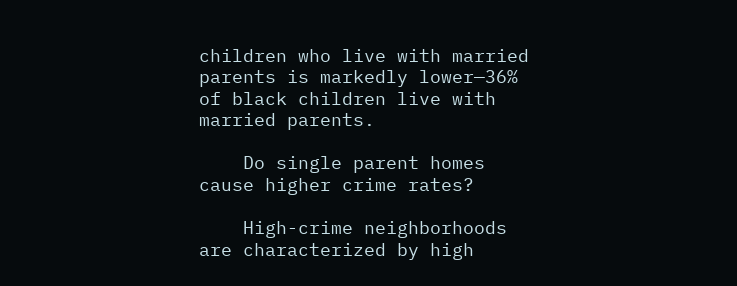children who live with married parents is markedly lower—36% of black children live with married parents.

    Do single parent homes cause higher crime rates?

    High-crime neighborhoods are characterized by high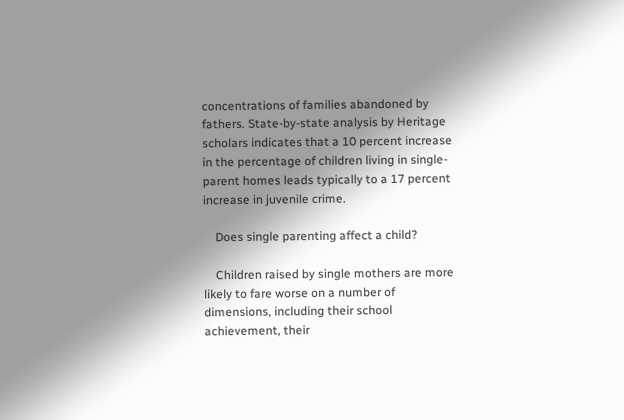concentrations of families abandoned by fathers. State-by-state analysis by Heritage scholars indicates that a 10 percent increase in the percentage of children living in single-parent homes leads typically to a 17 percent increase in juvenile crime.

    Does single parenting affect a child?

    Children raised by single mothers are more likely to fare worse on a number of dimensions, including their school achievement, their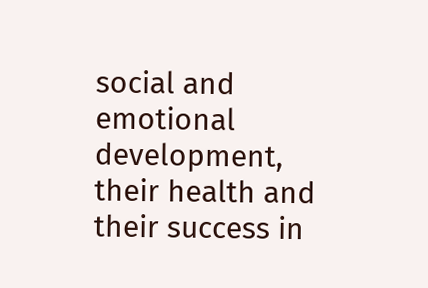social and emotional development, their health and their success in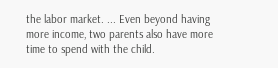the labor market. ... Even beyond having more income, two parents also have more time to spend with the child.